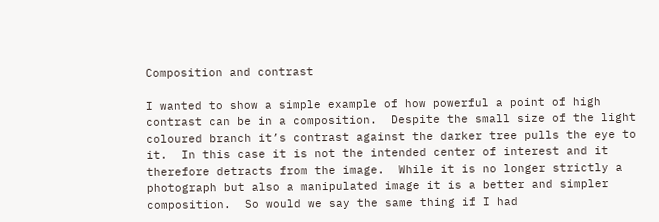Composition and contrast

I wanted to show a simple example of how powerful a point of high contrast can be in a composition.  Despite the small size of the light coloured branch it’s contrast against the darker tree pulls the eye to it.  In this case it is not the intended center of interest and it therefore detracts from the image.  While it is no longer strictly a photograph but also a manipulated image it is a better and simpler composition.  So would we say the same thing if I had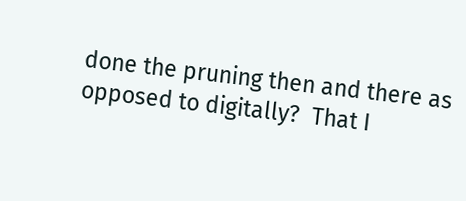done the pruning then and there as opposed to digitally?  That I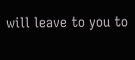will leave to you to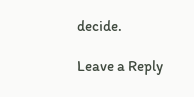decide.

Leave a Reply